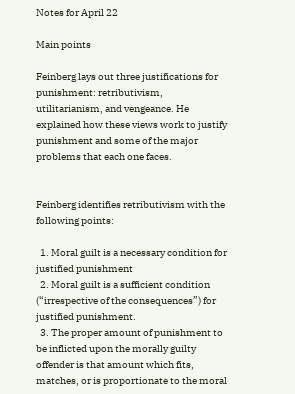Notes for April 22

Main points

Feinberg lays out three justifications for punishment: retributivism, utilitarianism, and vengeance. He explained how these views work to justify punishment and some of the major problems that each one faces.


Feinberg identifies retributivism with the following points:

  1. Moral guilt is a necessary condition for justified punishment
  2. Moral guilt is a sufficient condition (“irrespective of the consequences”) for justified punishment.
  3. The proper amount of punishment to be inflicted upon the morally guilty offender is that amount which fits, matches, or is proportionate to the moral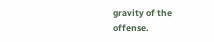gravity of the offense.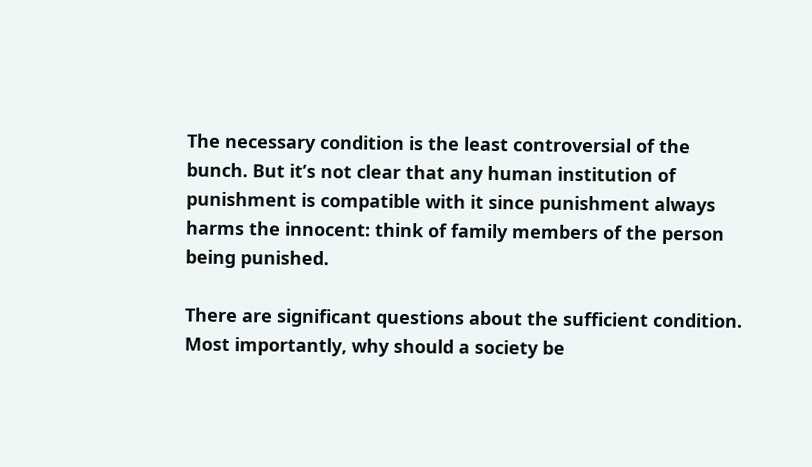The necessary condition is the least controversial of the bunch. But it’s not clear that any human institution of punishment is compatible with it since punishment always harms the innocent: think of family members of the person being punished.

There are significant questions about the sufficient condition. Most importantly, why should a society be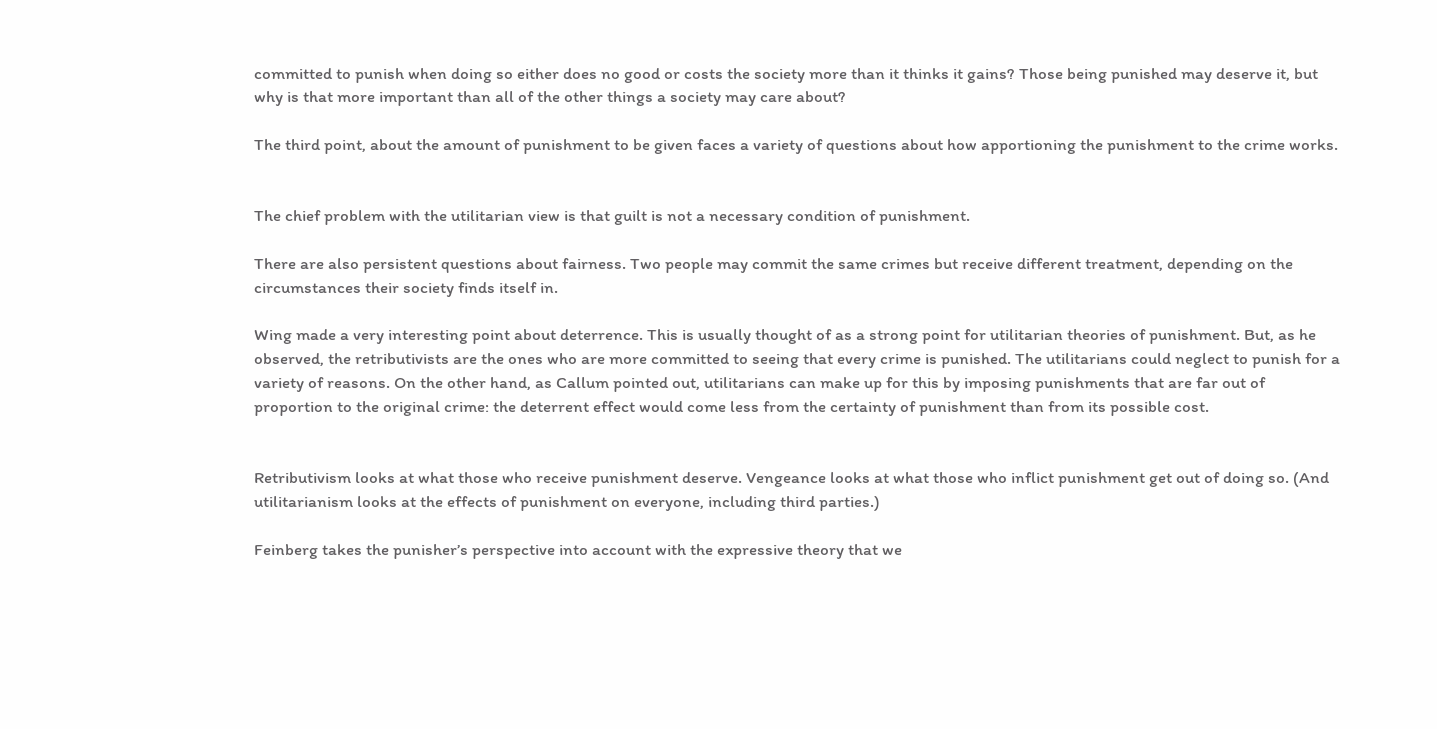committed to punish when doing so either does no good or costs the society more than it thinks it gains? Those being punished may deserve it, but why is that more important than all of the other things a society may care about?

The third point, about the amount of punishment to be given faces a variety of questions about how apportioning the punishment to the crime works.


The chief problem with the utilitarian view is that guilt is not a necessary condition of punishment.

There are also persistent questions about fairness. Two people may commit the same crimes but receive different treatment, depending on the circumstances their society finds itself in.

Wing made a very interesting point about deterrence. This is usually thought of as a strong point for utilitarian theories of punishment. But, as he observed, the retributivists are the ones who are more committed to seeing that every crime is punished. The utilitarians could neglect to punish for a variety of reasons. On the other hand, as Callum pointed out, utilitarians can make up for this by imposing punishments that are far out of proportion to the original crime: the deterrent effect would come less from the certainty of punishment than from its possible cost.


Retributivism looks at what those who receive punishment deserve. Vengeance looks at what those who inflict punishment get out of doing so. (And utilitarianism looks at the effects of punishment on everyone, including third parties.)

Feinberg takes the punisher’s perspective into account with the expressive theory that we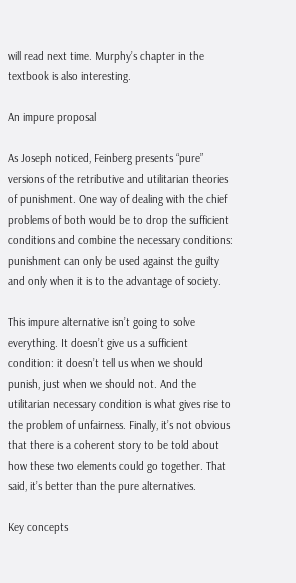will read next time. Murphy’s chapter in the textbook is also interesting.

An impure proposal

As Joseph noticed, Feinberg presents “pure” versions of the retributive and utilitarian theories of punishment. One way of dealing with the chief problems of both would be to drop the sufficient conditions and combine the necessary conditions: punishment can only be used against the guilty and only when it is to the advantage of society.

This impure alternative isn’t going to solve everything. It doesn’t give us a sufficient condition: it doesn’t tell us when we should punish, just when we should not. And the utilitarian necessary condition is what gives rise to the problem of unfairness. Finally, it’s not obvious that there is a coherent story to be told about how these two elements could go together. That said, it’s better than the pure alternatives.

Key concepts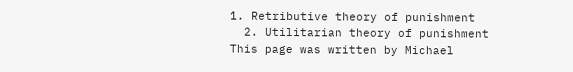1. Retributive theory of punishment
  2. Utilitarian theory of punishment
This page was written by Michael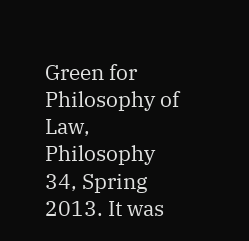Green for Philosophy of Law, Philosophy 34, Spring 2013. It was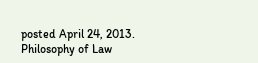posted April 24, 2013.
Philosophy of Law